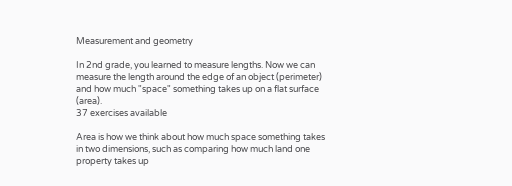Measurement and geometry

In 2nd grade, you learned to measure lengths. Now we can measure the length around the edge of an object (perimeter) and how much "space" something takes up on a flat surface (area).
37 exercises available

Area is how we think about how much space something takes in two dimensions, such as comparing how much land one property takes up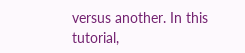versus another. In this tutorial,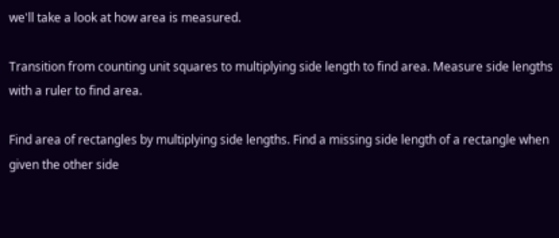we'll take a look at how area is measured.

Transition from counting unit squares to multiplying side length to find area. Measure side lengths with a ruler to find area.

Find area of rectangles by multiplying side lengths. Find a missing side length of a rectangle when given the other side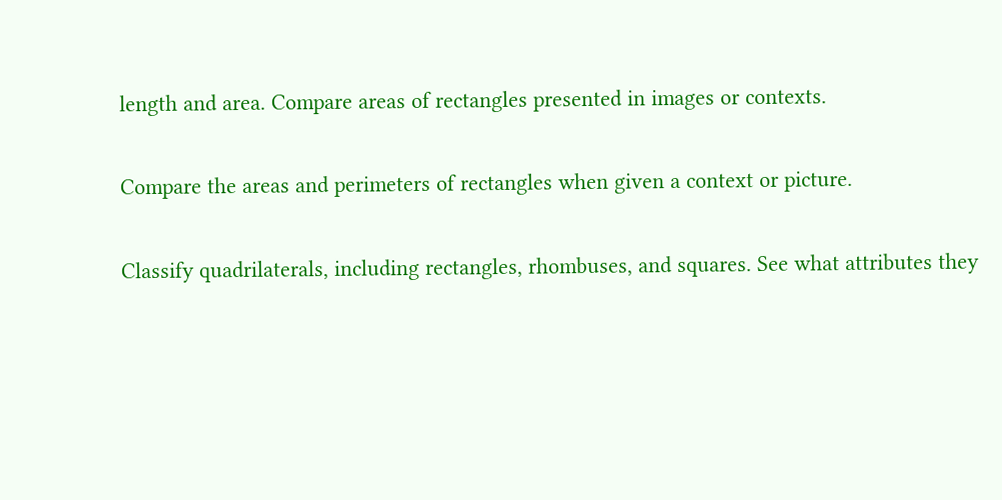length and area. Compare areas of rectangles presented in images or contexts.

Compare the areas and perimeters of rectangles when given a context or picture.

Classify quadrilaterals, including rectangles, rhombuses, and squares. See what attributes they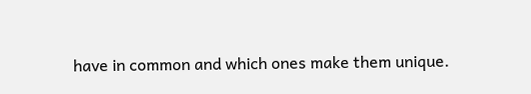have in common and which ones make them unique.